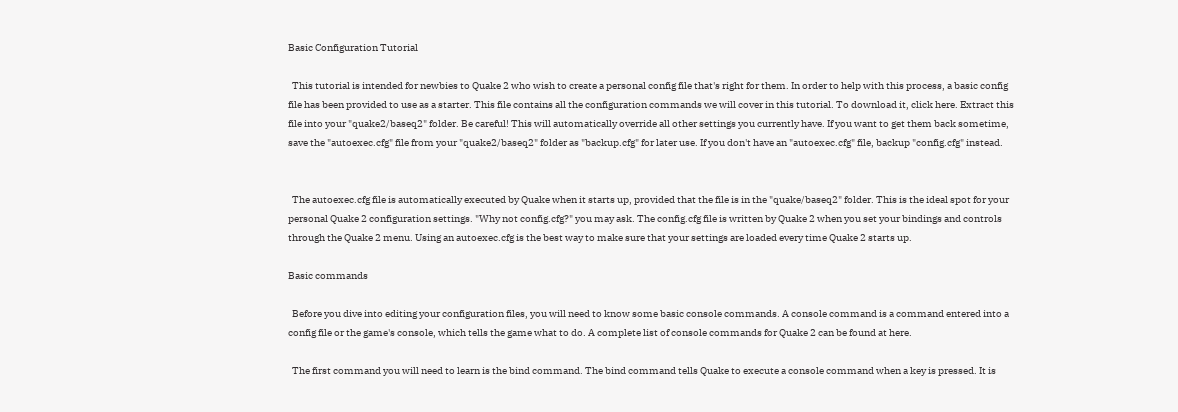Basic Configuration Tutorial

  This tutorial is intended for newbies to Quake 2 who wish to create a personal config file that's right for them. In order to help with this process, a basic config file has been provided to use as a starter. This file contains all the configuration commands we will cover in this tutorial. To download it, click here. Extract this file into your "quake2/baseq2" folder. Be careful! This will automatically override all other settings you currently have. If you want to get them back sometime, save the "autoexec.cfg" file from your "quake2/baseq2" folder as "backup.cfg" for later use. If you don't have an "autoexec.cfg" file, backup "config.cfg" instead.


  The autoexec.cfg file is automatically executed by Quake when it starts up, provided that the file is in the "quake/baseq2" folder. This is the ideal spot for your personal Quake 2 configuration settings. "Why not config.cfg?" you may ask. The config.cfg file is written by Quake 2 when you set your bindings and controls through the Quake 2 menu. Using an autoexec.cfg is the best way to make sure that your settings are loaded every time Quake 2 starts up.

Basic commands

  Before you dive into editing your configuration files, you will need to know some basic console commands. A console command is a command entered into a config file or the game's console, which tells the game what to do. A complete list of console commands for Quake 2 can be found at here.

  The first command you will need to learn is the bind command. The bind command tells Quake to execute a console command when a key is pressed. It is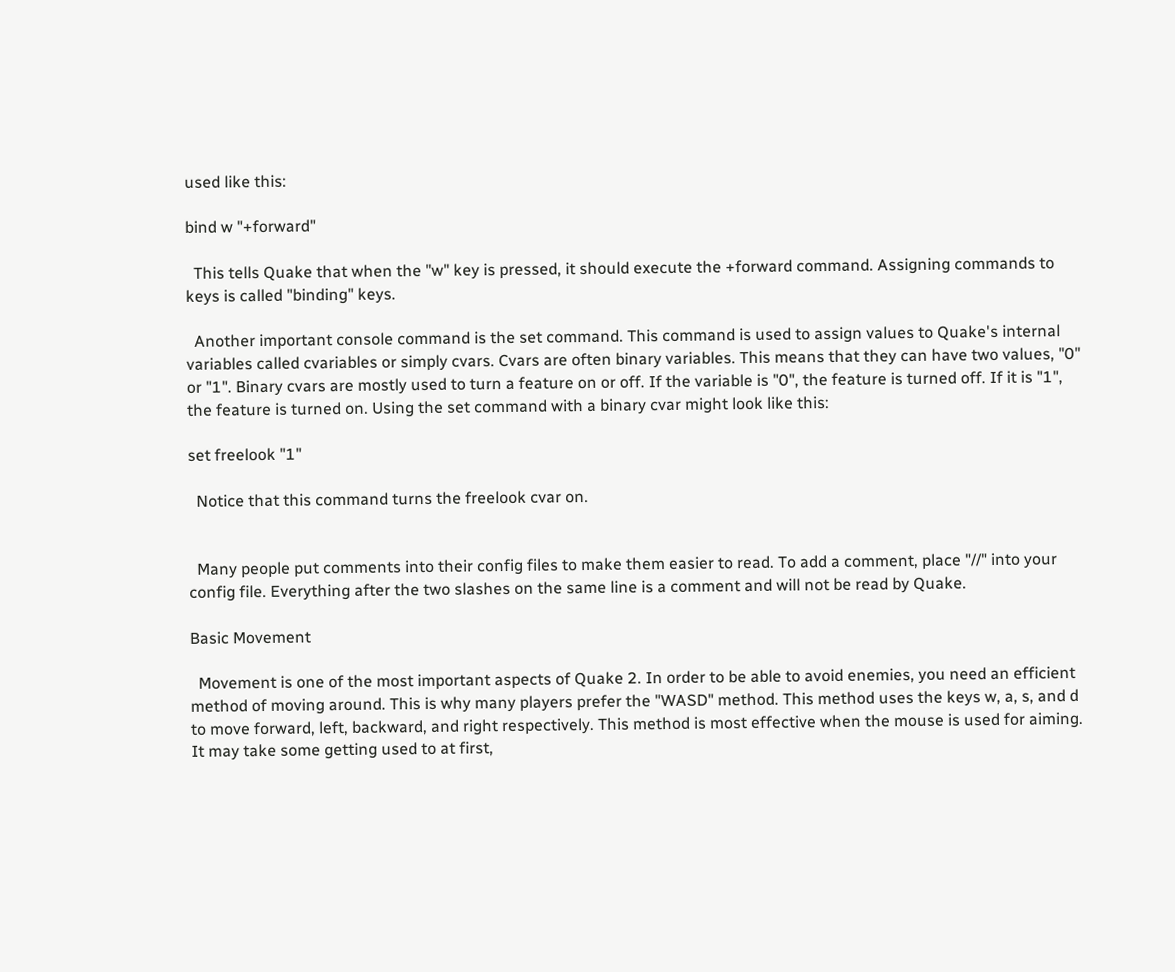used like this:

bind w "+forward"

  This tells Quake that when the "w" key is pressed, it should execute the +forward command. Assigning commands to keys is called "binding" keys.

  Another important console command is the set command. This command is used to assign values to Quake's internal variables called cvariables or simply cvars. Cvars are often binary variables. This means that they can have two values, "0" or "1". Binary cvars are mostly used to turn a feature on or off. If the variable is "0", the feature is turned off. If it is "1", the feature is turned on. Using the set command with a binary cvar might look like this:

set freelook "1"

  Notice that this command turns the freelook cvar on.


  Many people put comments into their config files to make them easier to read. To add a comment, place "//" into your config file. Everything after the two slashes on the same line is a comment and will not be read by Quake.

Basic Movement

  Movement is one of the most important aspects of Quake 2. In order to be able to avoid enemies, you need an efficient method of moving around. This is why many players prefer the "WASD" method. This method uses the keys w, a, s, and d to move forward, left, backward, and right respectively. This method is most effective when the mouse is used for aiming. It may take some getting used to at first,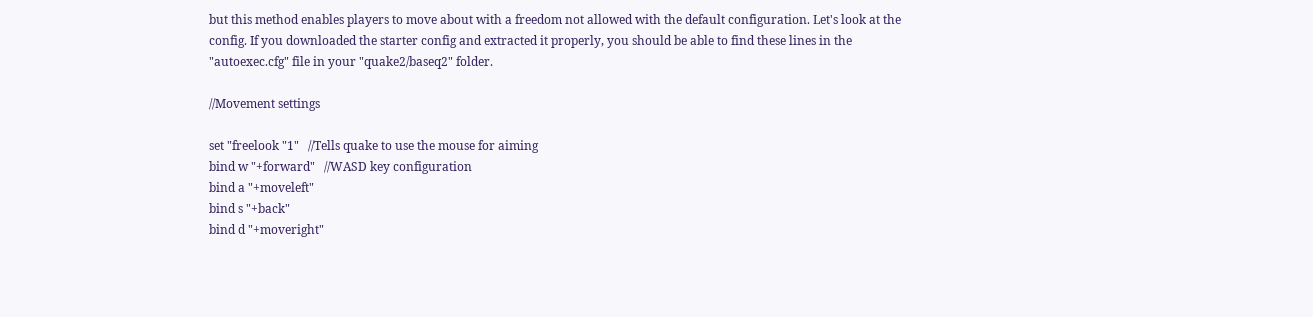but this method enables players to move about with a freedom not allowed with the default configuration. Let's look at the config. If you downloaded the starter config and extracted it properly, you should be able to find these lines in the "autoexec.cfg" file in your "quake2/baseq2" folder.

//Movement settings

set "freelook "1"   //Tells quake to use the mouse for aiming
bind w "+forward"   //WASD key configuration
bind a "+moveleft"
bind s "+back"
bind d "+moveright"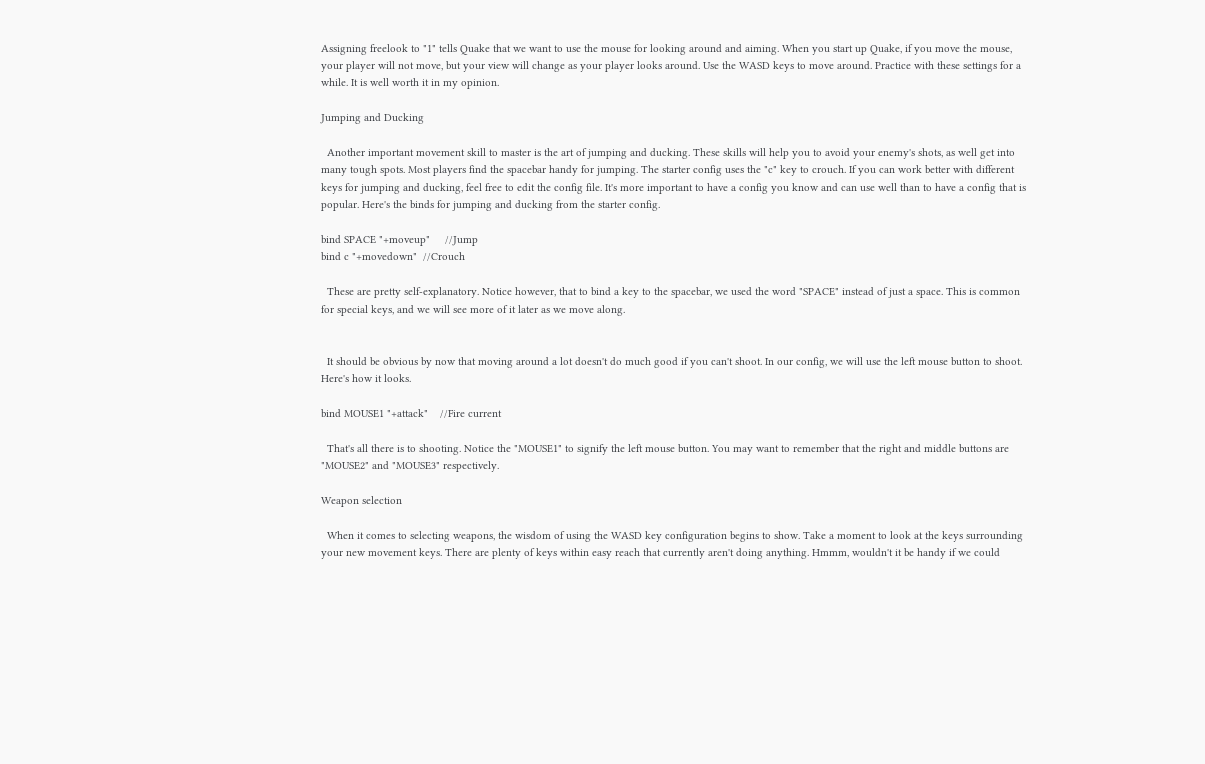Assigning freelook to "1" tells Quake that we want to use the mouse for looking around and aiming. When you start up Quake, if you move the mouse, your player will not move, but your view will change as your player looks around. Use the WASD keys to move around. Practice with these settings for a while. It is well worth it in my opinion.

Jumping and Ducking

  Another important movement skill to master is the art of jumping and ducking. These skills will help you to avoid your enemy's shots, as well get into many tough spots. Most players find the spacebar handy for jumping. The starter config uses the "c" key to crouch. If you can work better with different keys for jumping and ducking, feel free to edit the config file. It's more important to have a config you know and can use well than to have a config that is popular. Here's the binds for jumping and ducking from the starter config.

bind SPACE "+moveup"     //Jump
bind c "+movedown"  //Crouch

  These are pretty self-explanatory. Notice however, that to bind a key to the spacebar, we used the word "SPACE" instead of just a space. This is common for special keys, and we will see more of it later as we move along.


  It should be obvious by now that moving around a lot doesn't do much good if you can't shoot. In our config, we will use the left mouse button to shoot. Here's how it looks.

bind MOUSE1 "+attack"    //Fire current

  That's all there is to shooting. Notice the "MOUSE1" to signify the left mouse button. You may want to remember that the right and middle buttons are "MOUSE2" and "MOUSE3" respectively.

Weapon selection

  When it comes to selecting weapons, the wisdom of using the WASD key configuration begins to show. Take a moment to look at the keys surrounding your new movement keys. There are plenty of keys within easy reach that currently aren't doing anything. Hmmm, wouldn't it be handy if we could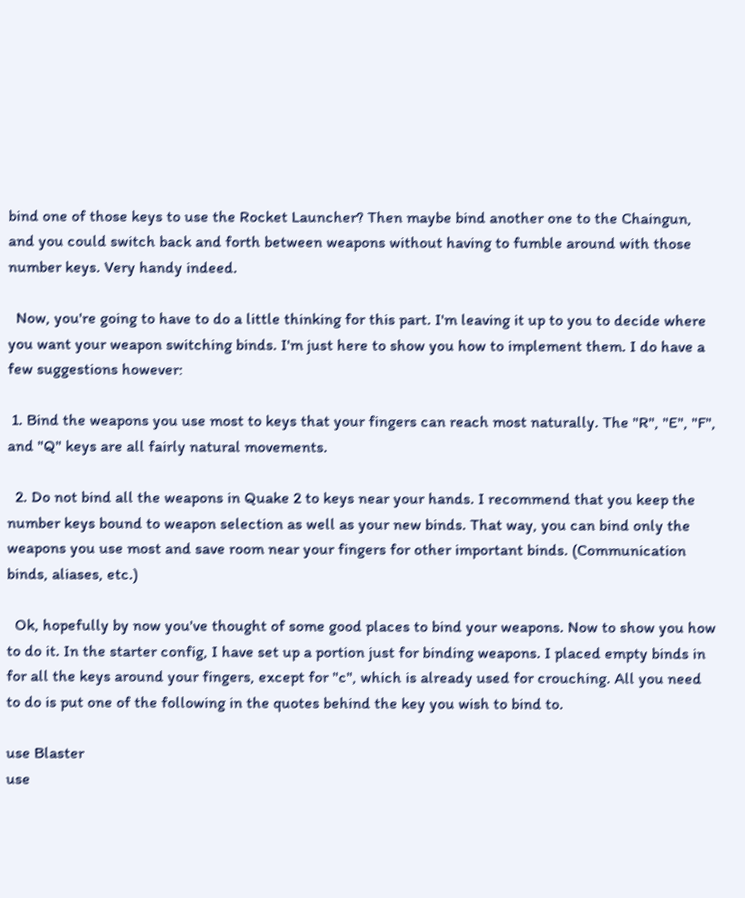bind one of those keys to use the Rocket Launcher? Then maybe bind another one to the Chaingun, and you could switch back and forth between weapons without having to fumble around with those number keys. Very handy indeed.

  Now, you're going to have to do a little thinking for this part. I'm leaving it up to you to decide where you want your weapon switching binds. I'm just here to show you how to implement them. I do have a few suggestions however:

 1. Bind the weapons you use most to keys that your fingers can reach most naturally. The "R", "E", "F", and "Q" keys are all fairly natural movements.

  2. Do not bind all the weapons in Quake 2 to keys near your hands. I recommend that you keep the number keys bound to weapon selection as well as your new binds. That way, you can bind only the weapons you use most and save room near your fingers for other important binds. (Communication binds, aliases, etc.)

  Ok, hopefully by now you've thought of some good places to bind your weapons. Now to show you how to do it. In the starter config, I have set up a portion just for binding weapons. I placed empty binds in for all the keys around your fingers, except for "c", which is already used for crouching. All you need to do is put one of the following in the quotes behind the key you wish to bind to.

use Blaster
use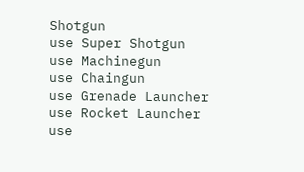Shotgun
use Super Shotgun
use Machinegun
use Chaingun
use Grenade Launcher
use Rocket Launcher
use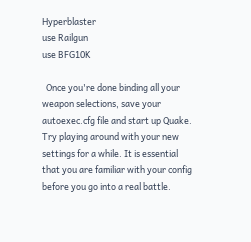Hyperblaster
use Railgun
use BFG10K

  Once you're done binding all your weapon selections, save your autoexec.cfg file and start up Quake. Try playing around with your new settings for a while. It is essential that you are familiar with your config before you go into a real battle.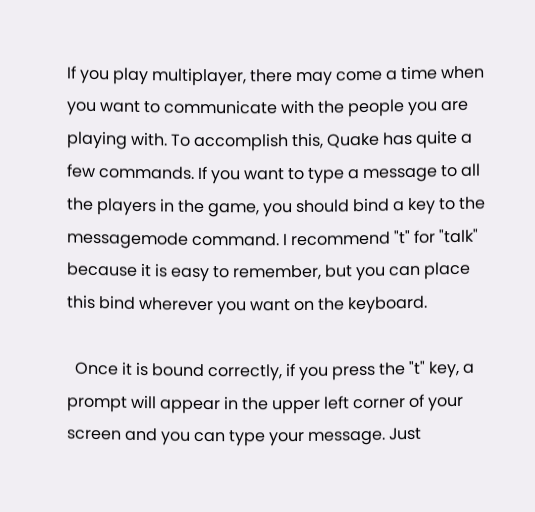If you play multiplayer, there may come a time when you want to communicate with the people you are playing with. To accomplish this, Quake has quite a few commands. If you want to type a message to all the players in the game, you should bind a key to the messagemode command. I recommend "t" for "talk" because it is easy to remember, but you can place this bind wherever you want on the keyboard.

  Once it is bound correctly, if you press the "t" key, a prompt will appear in the upper left corner of your screen and you can type your message. Just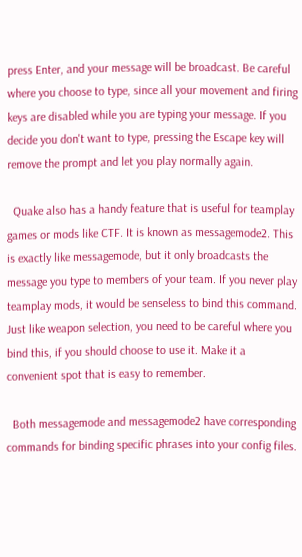press Enter, and your message will be broadcast. Be careful where you choose to type, since all your movement and firing keys are disabled while you are typing your message. If you decide you don't want to type, pressing the Escape key will remove the prompt and let you play normally again.

  Quake also has a handy feature that is useful for teamplay games or mods like CTF. It is known as messagemode2. This is exactly like messagemode, but it only broadcasts the message you type to members of your team. If you never play teamplay mods, it would be senseless to bind this command. Just like weapon selection, you need to be careful where you bind this, if you should choose to use it. Make it a convenient spot that is easy to remember.

  Both messagemode and messagemode2 have corresponding commands for binding specific phrases into your config files.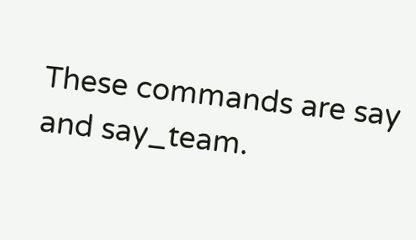These commands are say and say_team.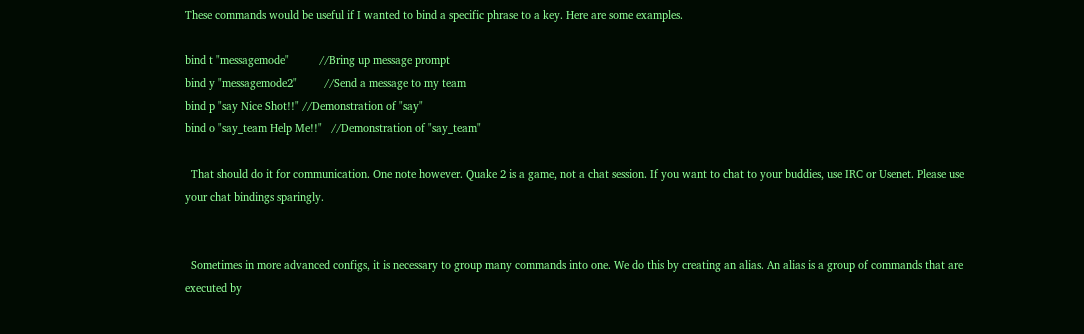These commands would be useful if I wanted to bind a specific phrase to a key. Here are some examples.

bind t "messagemode"          //Bring up message prompt
bind y "messagemode2"         //Send a message to my team
bind p "say Nice Shot!!" //Demonstration of "say"
bind o "say_team Help Me!!"   //Demonstration of "say_team"

  That should do it for communication. One note however. Quake 2 is a game, not a chat session. If you want to chat to your buddies, use IRC or Usenet. Please use your chat bindings sparingly.


  Sometimes in more advanced configs, it is necessary to group many commands into one. We do this by creating an alias. An alias is a group of commands that are executed by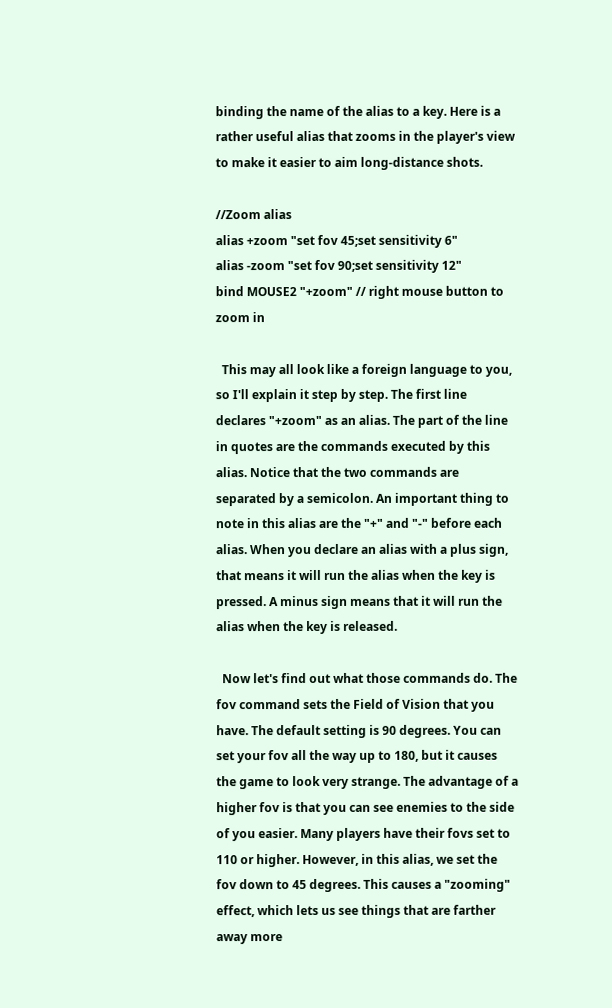binding the name of the alias to a key. Here is a rather useful alias that zooms in the player's view to make it easier to aim long-distance shots.

//Zoom alias
alias +zoom "set fov 45;set sensitivity 6"
alias -zoom "set fov 90;set sensitivity 12"
bind MOUSE2 "+zoom" // right mouse button to zoom in

  This may all look like a foreign language to you, so I'll explain it step by step. The first line declares "+zoom" as an alias. The part of the line in quotes are the commands executed by this alias. Notice that the two commands are separated by a semicolon. An important thing to note in this alias are the "+" and "-" before each alias. When you declare an alias with a plus sign, that means it will run the alias when the key is pressed. A minus sign means that it will run the alias when the key is released.

  Now let's find out what those commands do. The fov command sets the Field of Vision that you have. The default setting is 90 degrees. You can set your fov all the way up to 180, but it causes the game to look very strange. The advantage of a higher fov is that you can see enemies to the side of you easier. Many players have their fovs set to 110 or higher. However, in this alias, we set the fov down to 45 degrees. This causes a "zooming" effect, which lets us see things that are farther away more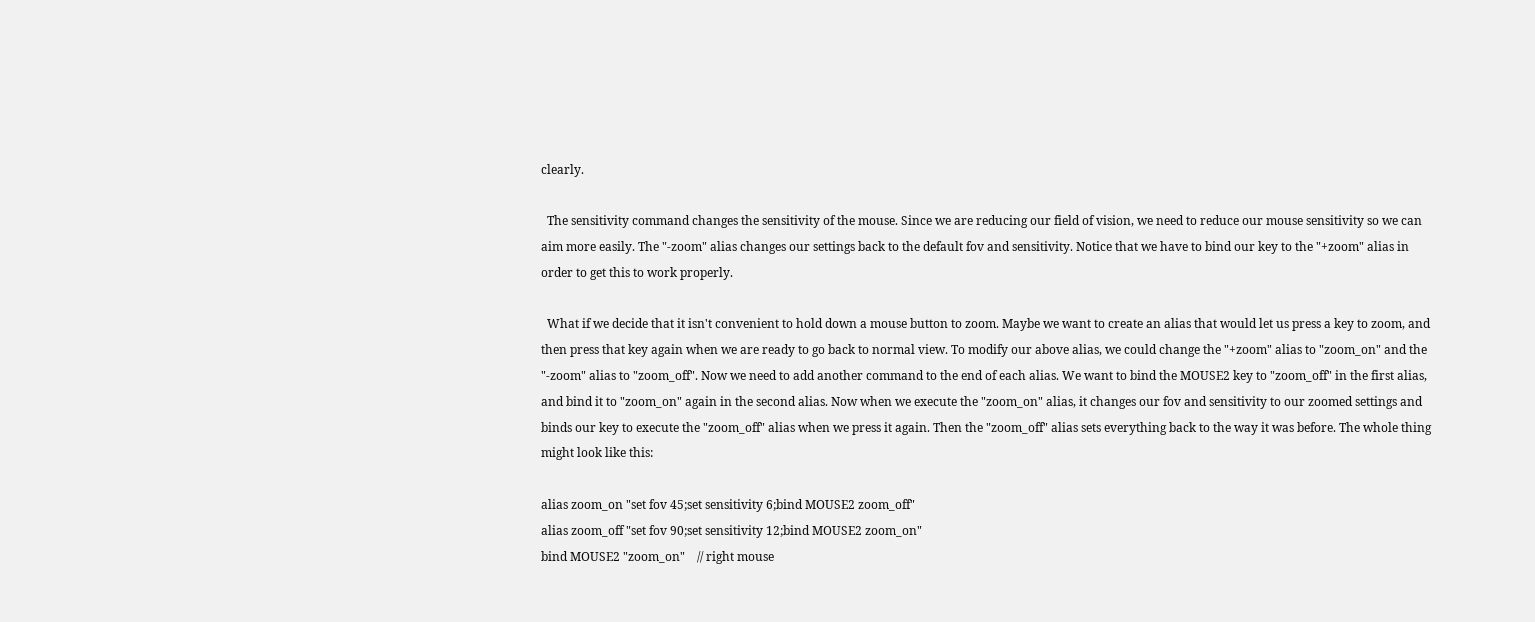clearly.

  The sensitivity command changes the sensitivity of the mouse. Since we are reducing our field of vision, we need to reduce our mouse sensitivity so we can aim more easily. The "-zoom" alias changes our settings back to the default fov and sensitivity. Notice that we have to bind our key to the "+zoom" alias in order to get this to work properly.

  What if we decide that it isn't convenient to hold down a mouse button to zoom. Maybe we want to create an alias that would let us press a key to zoom, and then press that key again when we are ready to go back to normal view. To modify our above alias, we could change the "+zoom" alias to "zoom_on" and the "-zoom" alias to "zoom_off". Now we need to add another command to the end of each alias. We want to bind the MOUSE2 key to "zoom_off" in the first alias, and bind it to "zoom_on" again in the second alias. Now when we execute the "zoom_on" alias, it changes our fov and sensitivity to our zoomed settings and binds our key to execute the "zoom_off" alias when we press it again. Then the "zoom_off" alias sets everything back to the way it was before. The whole thing might look like this:

alias zoom_on "set fov 45;set sensitivity 6;bind MOUSE2 zoom_off"
alias zoom_off "set fov 90;set sensitivity 12;bind MOUSE2 zoom_on"
bind MOUSE2 "zoom_on"    // right mouse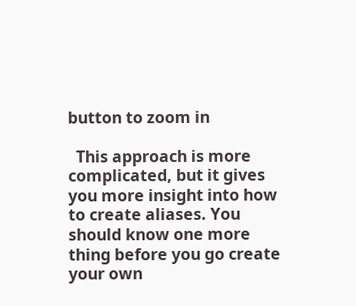button to zoom in

  This approach is more complicated, but it gives you more insight into how to create aliases. You should know one more thing before you go create your own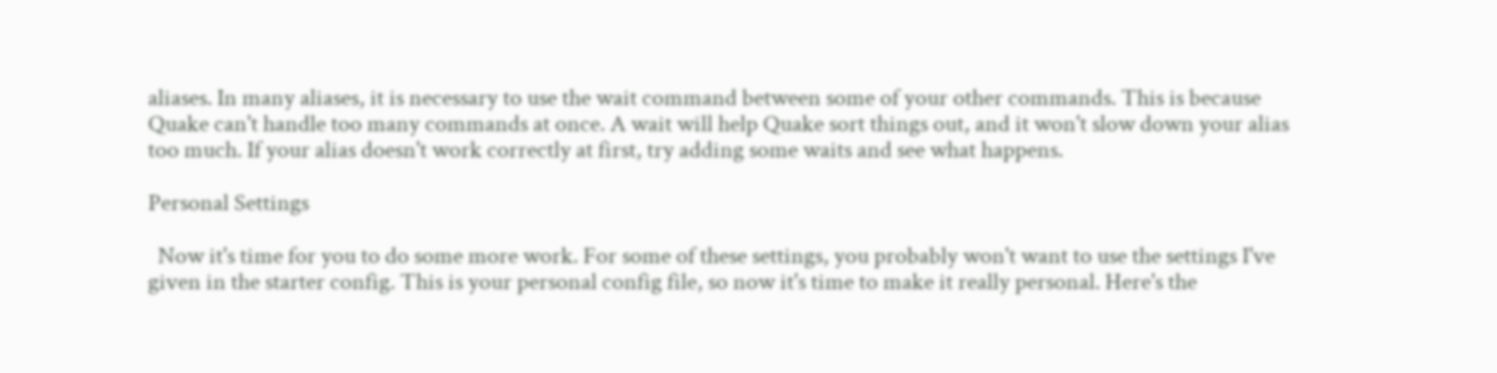aliases. In many aliases, it is necessary to use the wait command between some of your other commands. This is because Quake can't handle too many commands at once. A wait will help Quake sort things out, and it won't slow down your alias too much. If your alias doesn't work correctly at first, try adding some waits and see what happens.

Personal Settings

  Now it's time for you to do some more work. For some of these settings, you probably won't want to use the settings I've given in the starter config. This is your personal config file, so now it's time to make it really personal. Here's the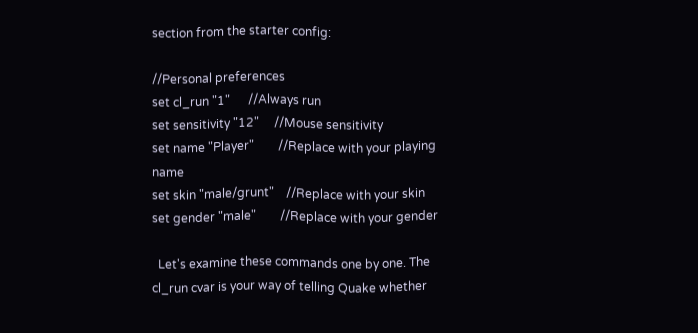section from the starter config:

//Personal preferences
set cl_run "1"      //Always run
set sensitivity "12"     //Mouse sensitivity
set name "Player"        //Replace with your playing name
set skin "male/grunt"    //Replace with your skin
set gender "male"        //Replace with your gender

  Let's examine these commands one by one. The cl_run cvar is your way of telling Quake whether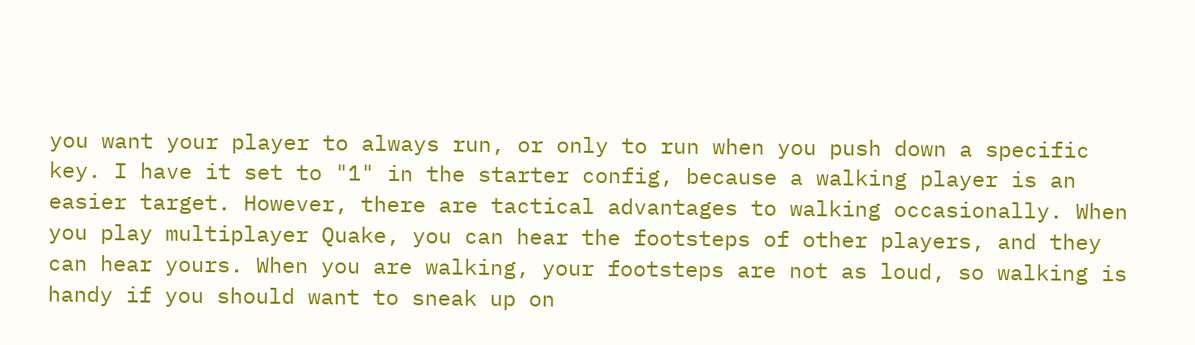you want your player to always run, or only to run when you push down a specific key. I have it set to "1" in the starter config, because a walking player is an easier target. However, there are tactical advantages to walking occasionally. When you play multiplayer Quake, you can hear the footsteps of other players, and they can hear yours. When you are walking, your footsteps are not as loud, so walking is handy if you should want to sneak up on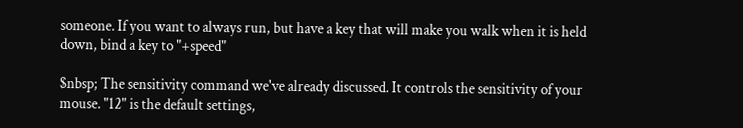someone. If you want to always run, but have a key that will make you walk when it is held down, bind a key to "+speed"

$nbsp; The sensitivity command we've already discussed. It controls the sensitivity of your mouse. "12" is the default settings,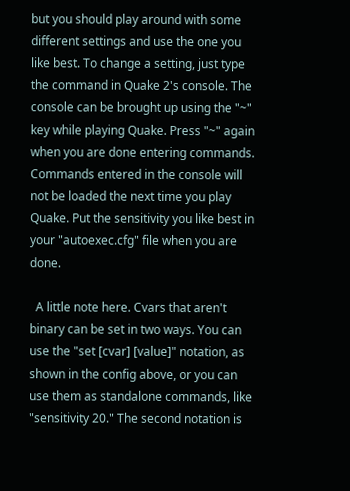but you should play around with some different settings and use the one you like best. To change a setting, just type the command in Quake 2's console. The console can be brought up using the "~" key while playing Quake. Press "~" again when you are done entering commands. Commands entered in the console will not be loaded the next time you play Quake. Put the sensitivity you like best in your "autoexec.cfg" file when you are done.

  A little note here. Cvars that aren't binary can be set in two ways. You can use the "set [cvar] [value]" notation, as shown in the config above, or you can use them as standalone commands, like "sensitivity 20." The second notation is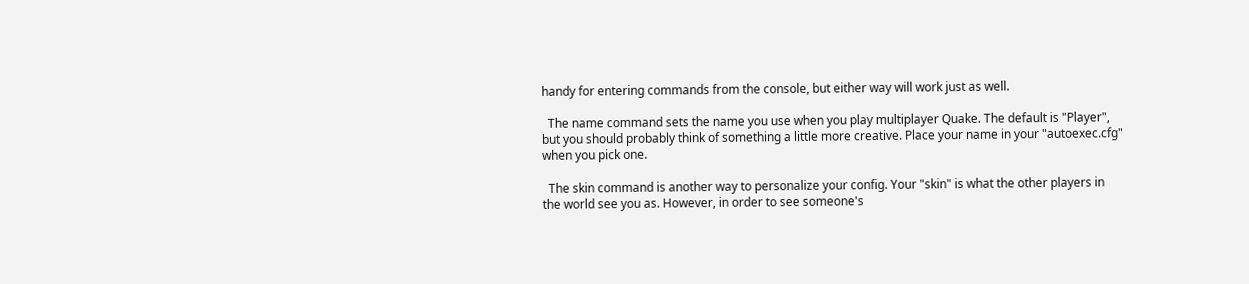handy for entering commands from the console, but either way will work just as well.

  The name command sets the name you use when you play multiplayer Quake. The default is "Player", but you should probably think of something a little more creative. Place your name in your "autoexec.cfg" when you pick one.

  The skin command is another way to personalize your config. Your "skin" is what the other players in the world see you as. However, in order to see someone's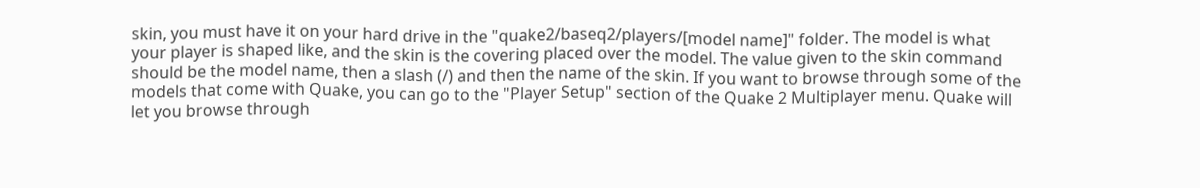skin, you must have it on your hard drive in the "quake2/baseq2/players/[model name]" folder. The model is what your player is shaped like, and the skin is the covering placed over the model. The value given to the skin command should be the model name, then a slash (/) and then the name of the skin. If you want to browse through some of the models that come with Quake, you can go to the "Player Setup" section of the Quake 2 Multiplayer menu. Quake will let you browse through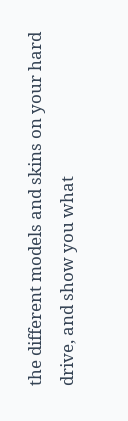the different models and skins on your hard drive, and show you what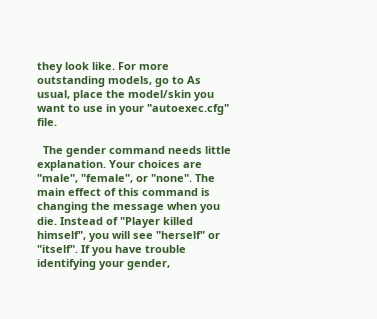they look like. For more outstanding models, go to As usual, place the model/skin you want to use in your "autoexec.cfg" file.

  The gender command needs little explanation. Your choices are "male", "female", or "none". The main effect of this command is changing the message when you die. Instead of "Player killed himself", you will see "herself" or "itself". If you have trouble identifying your gender,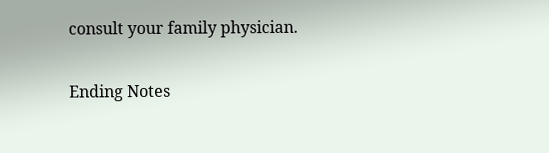consult your family physician.

Ending Notes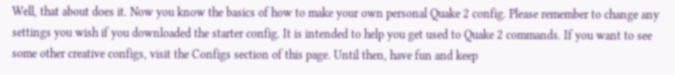Well, that about does it. Now you know the basics of how to make your own personal Quake 2 config. Please remember to change any settings you wish if you downloaded the starter config. It is intended to help you get used to Quake 2 commands. If you want to see some other creative configs, visit the Configs section of this page. Until then, have fun and keep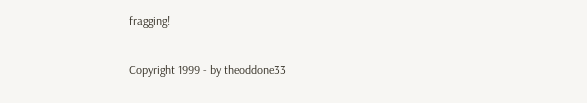fragging!

Copyright 1999 - by theoddone33